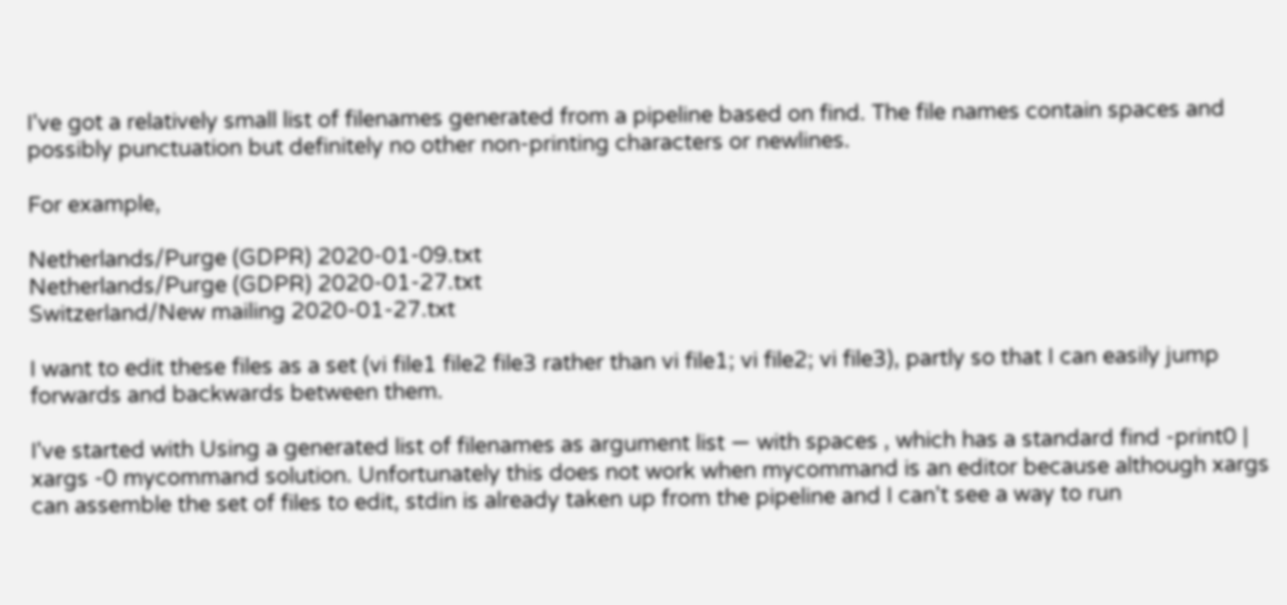I've got a relatively small list of filenames generated from a pipeline based on find. The file names contain spaces and possibly punctuation but definitely no other non-printing characters or newlines.

For example,

Netherlands/Purge (GDPR) 2020-01-09.txt
Netherlands/Purge (GDPR) 2020-01-27.txt
Switzerland/New mailing 2020-01-27.txt

I want to edit these files as a set (vi file1 file2 file3 rather than vi file1; vi file2; vi file3), partly so that I can easily jump forwards and backwards between them.

I've started with Using a generated list of filenames as argument list — with spaces , which has a standard find -print0 | xargs -0 mycommand solution. Unfortunately this does not work when mycommand is an editor because although xargs can assemble the set of files to edit, stdin is already taken up from the pipeline and I can't see a way to run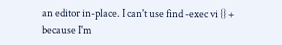an editor in-place. I can't use find -exec vi {} + because I'm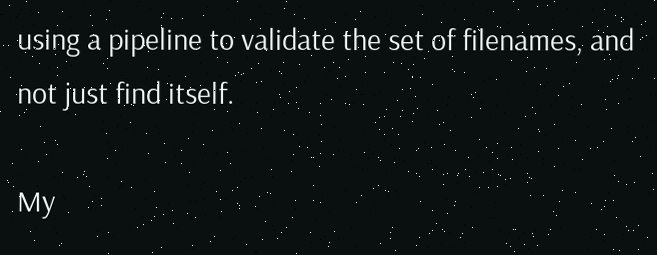using a pipeline to validate the set of filenames, and not just find itself.

My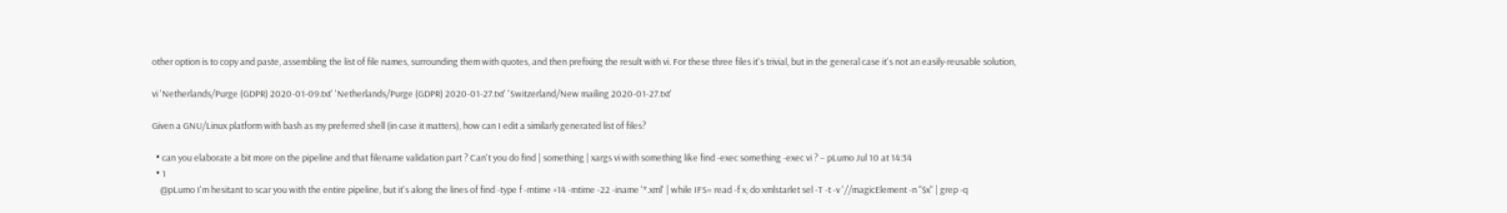other option is to copy and paste, assembling the list of file names, surrounding them with quotes, and then prefixing the result with vi. For these three files it's trivial, but in the general case it's not an easily-reusable solution,

vi 'Netherlands/Purge (GDPR) 2020-01-09.txt' 'Netherlands/Purge (GDPR) 2020-01-27.txt' 'Switzerland/New mailing 2020-01-27.txt'

Given a GNU/Linux platform with bash as my preferred shell (in case it matters), how can I edit a similarly generated list of files?

  • can you elaborate a bit more on the pipeline and that filename validation part ? Can't you do find | something | xargs vi with something like find -exec something -exec vi ? – pLumo Jul 10 at 14:34
  • 1
    @pLumo I'm hesitant to scar you with the entire pipeline, but it's along the lines of find -type f -mtime +14 -mtime -22 -iname '*.xml' | while IFS= read -f x; do xmlstarlet sel -T -t -v '//magicElement -n "$x" | grep -q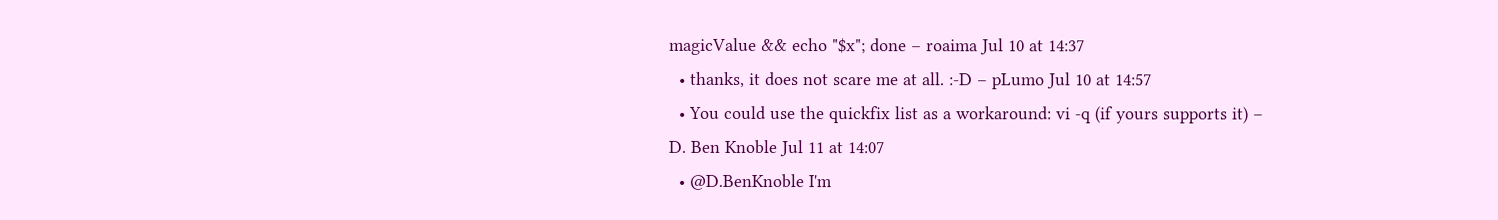magicValue && echo "$x"; done – roaima Jul 10 at 14:37
  • thanks, it does not scare me at all. :-D – pLumo Jul 10 at 14:57
  • You could use the quickfix list as a workaround: vi -q (if yours supports it) – D. Ben Knoble Jul 11 at 14:07
  • @D.BenKnoble I'm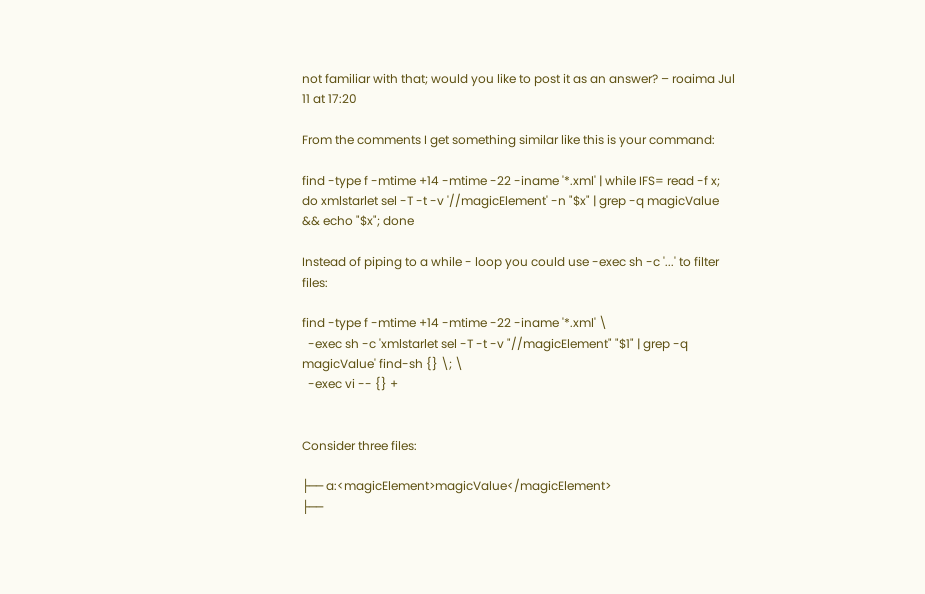not familiar with that; would you like to post it as an answer? – roaima Jul 11 at 17:20

From the comments I get something similar like this is your command:

find -type f -mtime +14 -mtime -22 -iname '*.xml' | while IFS= read -f x; do xmlstarlet sel -T -t -v '//magicElement' -n "$x" | grep -q magicValue && echo "$x"; done

Instead of piping to a while - loop you could use -exec sh -c '...' to filter files:

find -type f -mtime +14 -mtime -22 -iname '*.xml' \
  -exec sh -c 'xmlstarlet sel -T -t -v "//magicElement" "$1" | grep -q magicValue' find-sh {} \; \
  -exec vi -- {} +


Consider three files:

├── a:<magicElement>magicValue</magicElement>
├──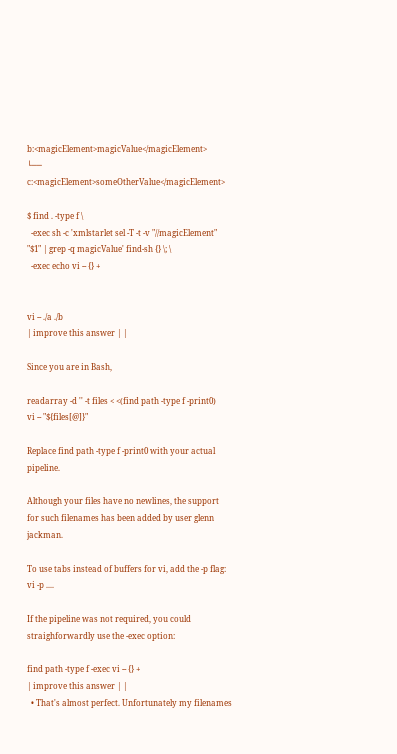b:<magicElement>magicValue</magicElement>
└── c:<magicElement>someOtherValue</magicElement>

$ find . -type f \
  -exec sh -c 'xmlstarlet sel -T -t -v "//magicElement" "$1" | grep -q magicValue' find-sh {} \; \
  -exec echo vi -- {} +


vi -- ./a ./b
| improve this answer | |

Since you are in Bash,

readarray -d '' -t files < <(find path -type f -print0)
vi -- "${files[@]}"

Replace find path -type f -print0 with your actual pipeline.

Although your files have no newlines, the support for such filenames has been added by user glenn jackman.

To use tabs instead of buffers for vi, add the -p flag: vi -p ....

If the pipeline was not required, you could straighforwardly use the -exec option:

find path -type f -exec vi -- {} +
| improve this answer | |
  • That's almost perfect. Unfortunately my filenames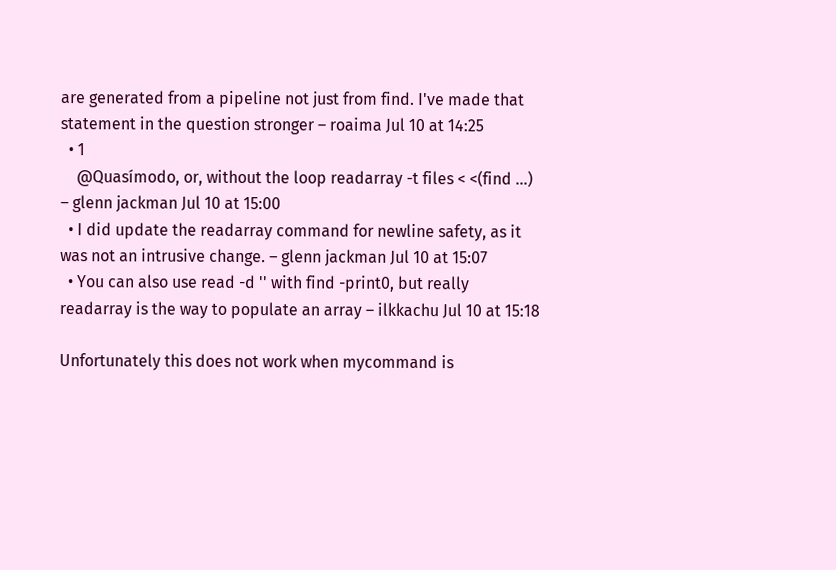are generated from a pipeline not just from find. I've made that statement in the question stronger – roaima Jul 10 at 14:25
  • 1
    @Quasímodo, or, without the loop readarray -t files < <(find ...) – glenn jackman Jul 10 at 15:00
  • I did update the readarray command for newline safety, as it was not an intrusive change. – glenn jackman Jul 10 at 15:07
  • You can also use read -d '' with find -print0, but really readarray is the way to populate an array – ilkkachu Jul 10 at 15:18

Unfortunately this does not work when mycommand is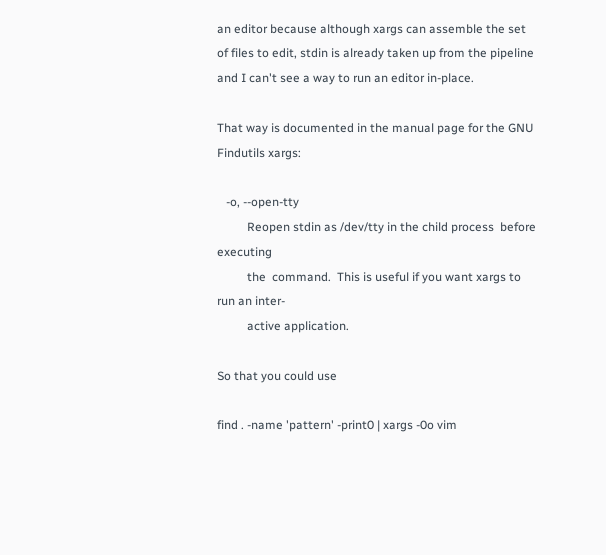an editor because although xargs can assemble the set of files to edit, stdin is already taken up from the pipeline and I can't see a way to run an editor in-place.

That way is documented in the manual page for the GNU Findutils xargs:

   -o, --open-tty
          Reopen stdin as /dev/tty in the child process  before  executing
          the  command.  This is useful if you want xargs to run an inter‐
          active application.

So that you could use

find . -name 'pattern' -print0 | xargs -0o vim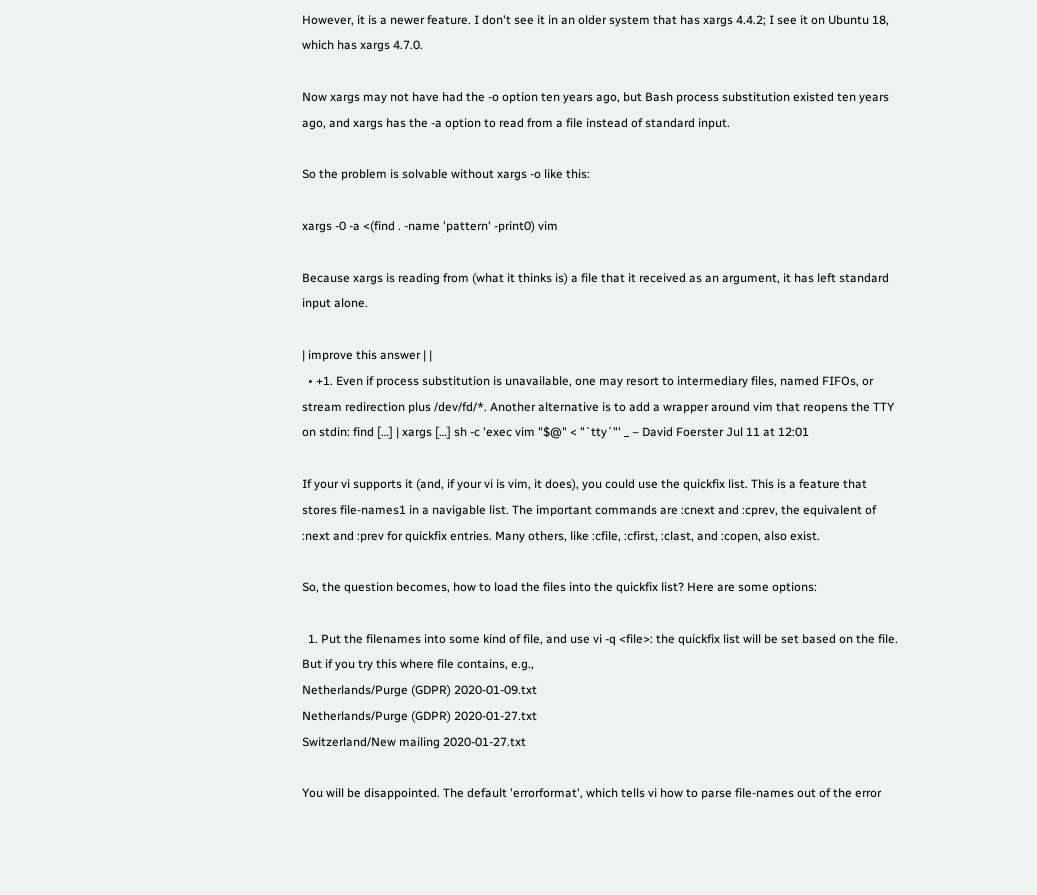However, it is a newer feature. I don't see it in an older system that has xargs 4.4.2; I see it on Ubuntu 18, which has xargs 4.7.0.

Now xargs may not have had the -o option ten years ago, but Bash process substitution existed ten years ago, and xargs has the -a option to read from a file instead of standard input.

So the problem is solvable without xargs -o like this:

xargs -0 -a <(find . -name 'pattern' -print0) vim

Because xargs is reading from (what it thinks is) a file that it received as an argument, it has left standard input alone.

| improve this answer | |
  • +1. Even if process substitution is unavailable, one may resort to intermediary files, named FIFOs, or stream redirection plus /dev/fd/*. Another alternative is to add a wrapper around vim that reopens the TTY on stdin: find […] | xargs […] sh -c 'exec vim "$@" < "`tty`"' _ – David Foerster Jul 11 at 12:01

If your vi supports it (and, if your vi is vim, it does), you could use the quickfix list. This is a feature that stores file-names1 in a navigable list. The important commands are :cnext and :cprev, the equivalent of :next and :prev for quickfix entries. Many others, like :cfile, :cfirst, :clast, and :copen, also exist.

So, the question becomes, how to load the files into the quickfix list? Here are some options:

  1. Put the filenames into some kind of file, and use vi -q <file>: the quickfix list will be set based on the file. But if you try this where file contains, e.g.,
Netherlands/Purge (GDPR) 2020-01-09.txt
Netherlands/Purge (GDPR) 2020-01-27.txt
Switzerland/New mailing 2020-01-27.txt

You will be disappointed. The default 'errorformat', which tells vi how to parse file-names out of the error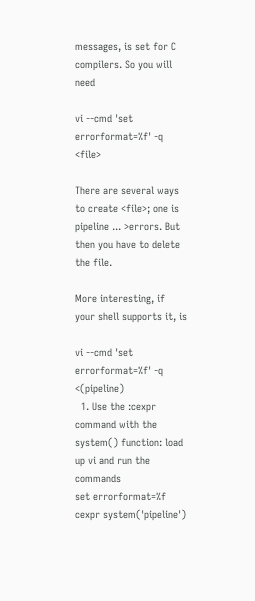messages, is set for C compilers. So you will need

vi --cmd 'set errorformat=%f' -q <file>

There are several ways to create <file>; one is pipeline ... >errors. But then you have to delete the file.

More interesting, if your shell supports it, is

vi --cmd 'set errorformat=%f' -q <(pipeline)
  1. Use the :cexpr command with the system() function: load up vi and run the commands
set errorformat=%f
cexpr system('pipeline')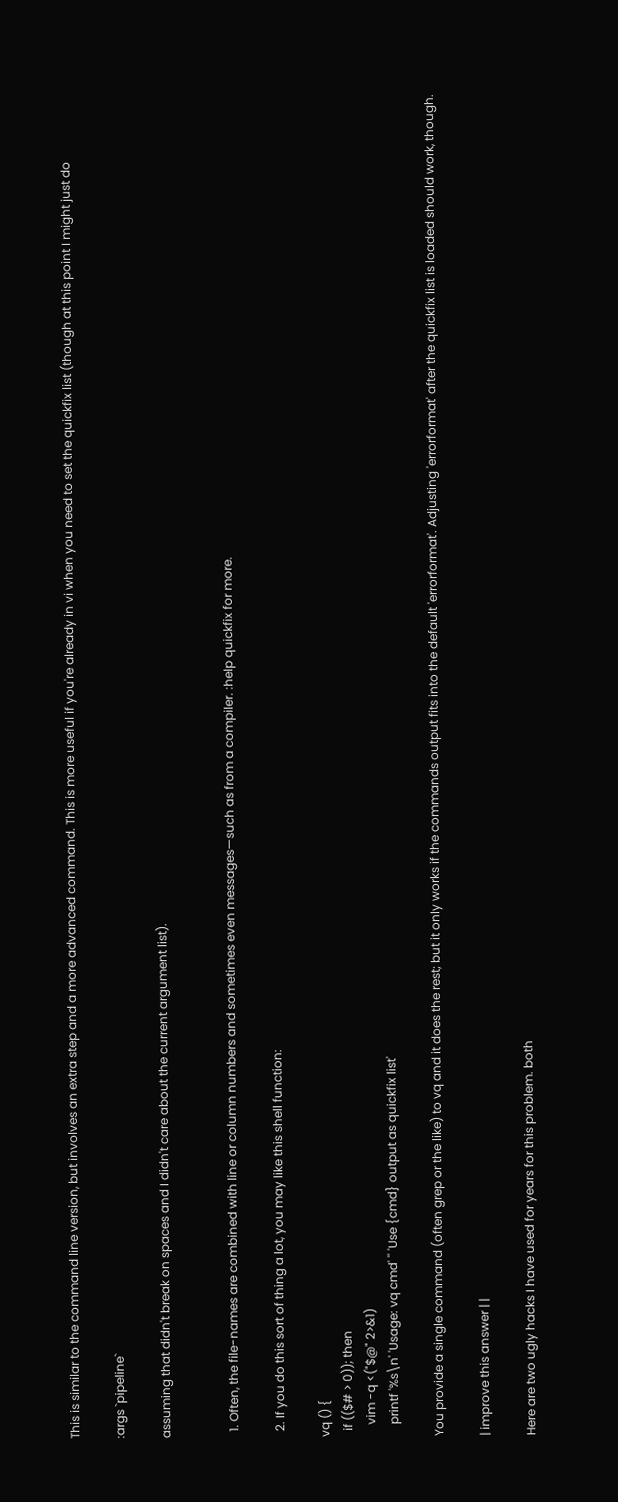This is similar to the command line version, but involves an extra step and a more advanced command. This is more useful if you're already in vi when you need to set the quickfix list (though at this point I might just do

:args `pipeline`

assuming that didn't break on spaces and I didn't care about the current argument list).


  1. Often, the file-names are combined with line or column numbers and sometimes even messages—such as from a compiler. :help quickfix for more.

  2. If you do this sort of thing a lot, you may like this shell function:

vq () {
  if (($# > 0)); then
    vim -q <("$@" 2>&1)
    printf '%s\n' 'Usage: vq cmd' '' 'Use {cmd} output as quickfix list'

You provide a single command (often grep or the like) to vq and it does the rest; but it only works if the commands output fits into the default 'errorformat'. Adjusting 'errorformat' after the quickfix list is loaded should work, though.

| improve this answer | |

Here are two ugly hacks I have used for years for this problem. both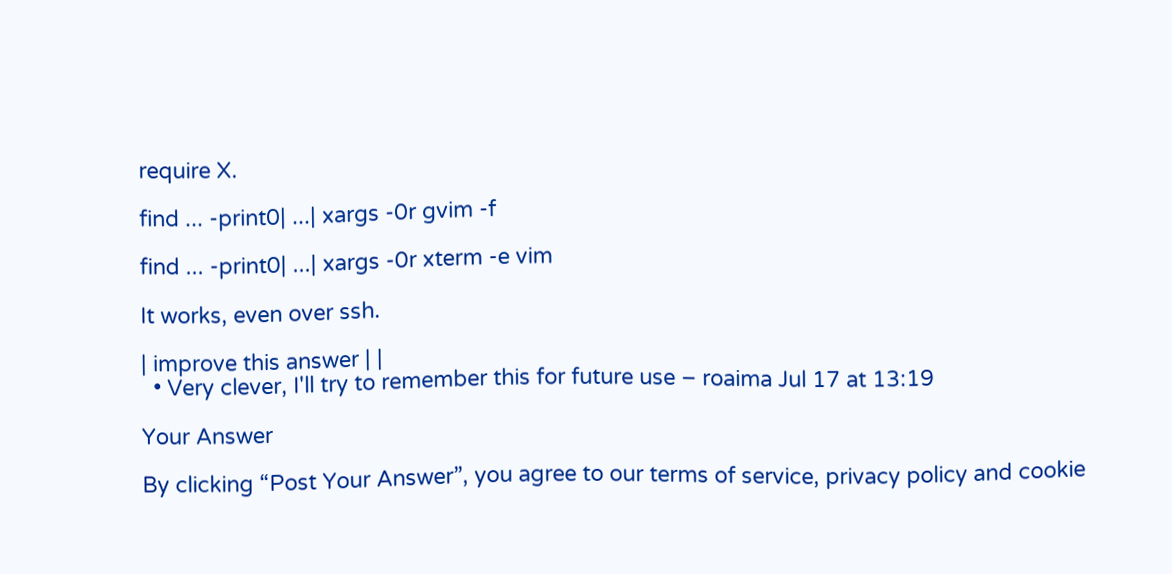require X.

find ... -print0| ...| xargs -0r gvim -f

find ... -print0| ...| xargs -0r xterm -e vim

It works, even over ssh.

| improve this answer | |
  • Very clever, I'll try to remember this for future use – roaima Jul 17 at 13:19

Your Answer

By clicking “Post Your Answer”, you agree to our terms of service, privacy policy and cookie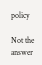policy

Not the answer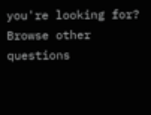you're looking for? Browse other questions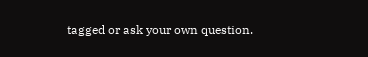tagged or ask your own question.